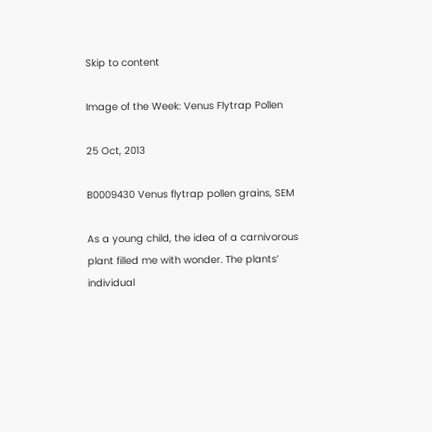Skip to content

Image of the Week: Venus Flytrap Pollen

25 Oct, 2013

B0009430 Venus flytrap pollen grains, SEM

As a young child, the idea of a carnivorous plant filled me with wonder. The plants’ individual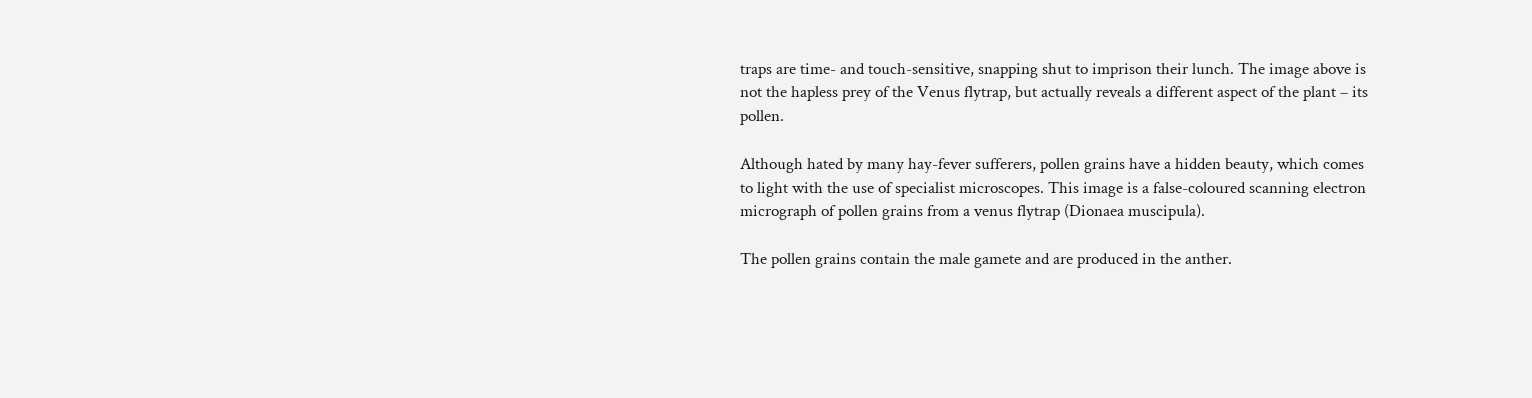traps are time- and touch-sensitive, snapping shut to imprison their lunch. The image above is not the hapless prey of the Venus flytrap, but actually reveals a different aspect of the plant – its pollen.

Although hated by many hay-fever sufferers, pollen grains have a hidden beauty, which comes to light with the use of specialist microscopes. This image is a false-coloured scanning electron micrograph of pollen grains from a venus flytrap (Dionaea muscipula).

The pollen grains contain the male gamete and are produced in the anther.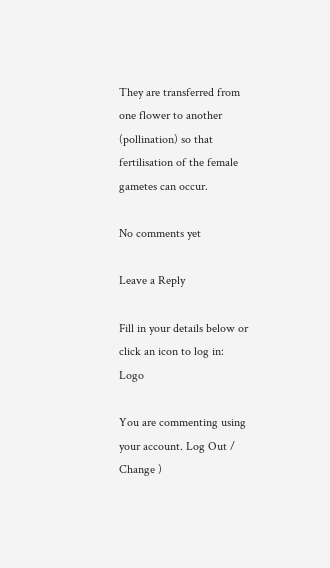They are transferred from one flower to another (pollination) so that fertilisation of the female gametes can occur.

No comments yet

Leave a Reply

Fill in your details below or click an icon to log in: Logo

You are commenting using your account. Log Out /  Change )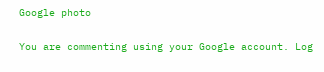Google photo

You are commenting using your Google account. Log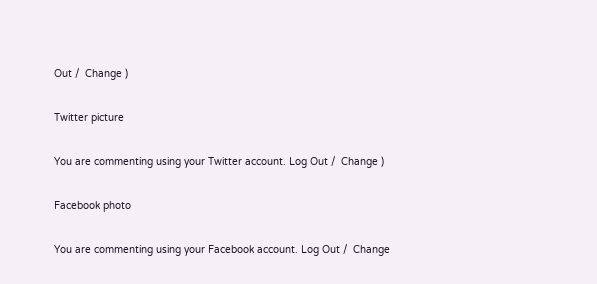Out /  Change )

Twitter picture

You are commenting using your Twitter account. Log Out /  Change )

Facebook photo

You are commenting using your Facebook account. Log Out /  Change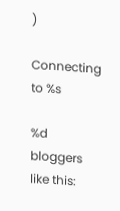)

Connecting to %s

%d bloggers like this: